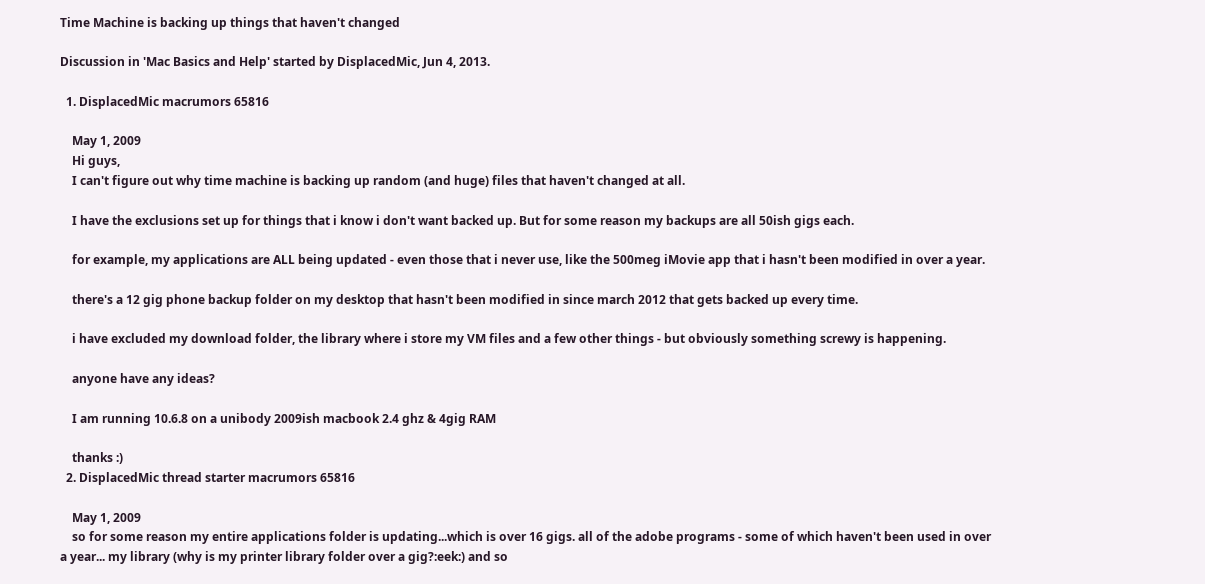Time Machine is backing up things that haven't changed

Discussion in 'Mac Basics and Help' started by DisplacedMic, Jun 4, 2013.

  1. DisplacedMic macrumors 65816

    May 1, 2009
    Hi guys,
    I can't figure out why time machine is backing up random (and huge) files that haven't changed at all.

    I have the exclusions set up for things that i know i don't want backed up. But for some reason my backups are all 50ish gigs each.

    for example, my applications are ALL being updated - even those that i never use, like the 500meg iMovie app that i hasn't been modified in over a year.

    there's a 12 gig phone backup folder on my desktop that hasn't been modified in since march 2012 that gets backed up every time.

    i have excluded my download folder, the library where i store my VM files and a few other things - but obviously something screwy is happening.

    anyone have any ideas?

    I am running 10.6.8 on a unibody 2009ish macbook 2.4 ghz & 4gig RAM

    thanks :)
  2. DisplacedMic thread starter macrumors 65816

    May 1, 2009
    so for some reason my entire applications folder is updating...which is over 16 gigs. all of the adobe programs - some of which haven't been used in over a year... my library (why is my printer library folder over a gig?:eek:) and so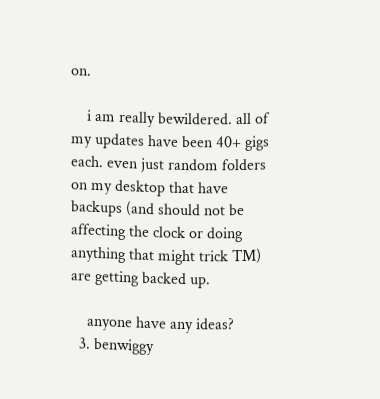on.

    i am really bewildered. all of my updates have been 40+ gigs each. even just random folders on my desktop that have backups (and should not be affecting the clock or doing anything that might trick TM) are getting backed up.

    anyone have any ideas?
  3. benwiggy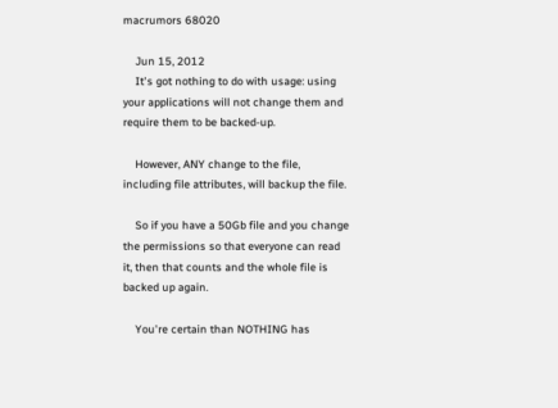macrumors 68020

    Jun 15, 2012
    It's got nothing to do with usage: using your applications will not change them and require them to be backed-up.

    However, ANY change to the file, including file attributes, will backup the file.

    So if you have a 50Gb file and you change the permissions so that everyone can read it, then that counts and the whole file is backed up again.

    You're certain than NOTHING has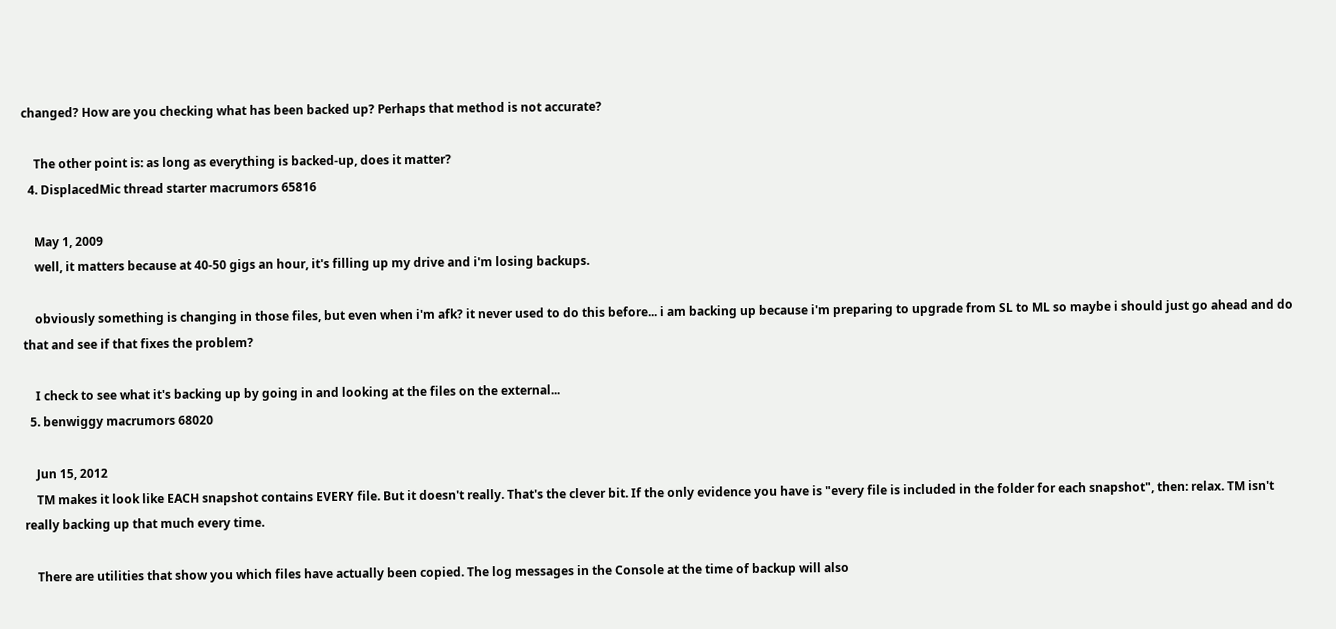changed? How are you checking what has been backed up? Perhaps that method is not accurate?

    The other point is: as long as everything is backed-up, does it matter?
  4. DisplacedMic thread starter macrumors 65816

    May 1, 2009
    well, it matters because at 40-50 gigs an hour, it's filling up my drive and i'm losing backups.

    obviously something is changing in those files, but even when i'm afk? it never used to do this before... i am backing up because i'm preparing to upgrade from SL to ML so maybe i should just go ahead and do that and see if that fixes the problem?

    I check to see what it's backing up by going in and looking at the files on the external...
  5. benwiggy macrumors 68020

    Jun 15, 2012
    TM makes it look like EACH snapshot contains EVERY file. But it doesn't really. That's the clever bit. If the only evidence you have is "every file is included in the folder for each snapshot", then: relax. TM isn't really backing up that much every time.

    There are utilities that show you which files have actually been copied. The log messages in the Console at the time of backup will also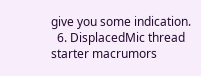give you some indication.
  6. DisplacedMic thread starter macrumors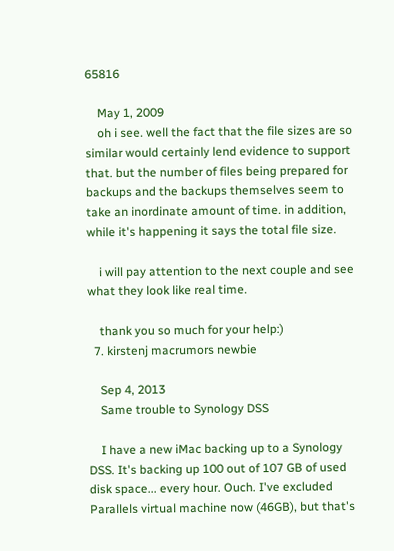65816

    May 1, 2009
    oh i see. well the fact that the file sizes are so similar would certainly lend evidence to support that. but the number of files being prepared for backups and the backups themselves seem to take an inordinate amount of time. in addition, while it's happening it says the total file size.

    i will pay attention to the next couple and see what they look like real time.

    thank you so much for your help:)
  7. kirstenj macrumors newbie

    Sep 4, 2013
    Same trouble to Synology DSS

    I have a new iMac backing up to a Synology DSS. It's backing up 100 out of 107 GB of used disk space... every hour. Ouch. I've excluded Parallels virtual machine now (46GB), but that's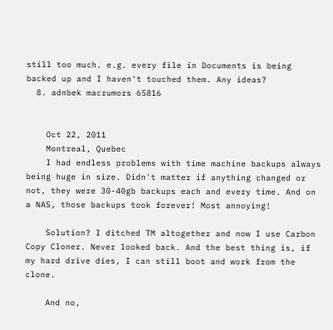still too much. e.g. every file in Documents is being backed up and I haven't touched them. Any ideas?
  8. adnbek macrumors 65816


    Oct 22, 2011
    Montreal, Quebec
    I had endless problems with time machine backups always being huge in size. Didn't matter if anything changed or not, they were 30-40gb backups each and every time. And on a NAS, those backups took forever! Most annoying!

    Solution? I ditched TM altogether and now I use Carbon Copy Cloner. Never looked back. And the best thing is, if my hard drive dies, I can still boot and work from the clone.

    And no,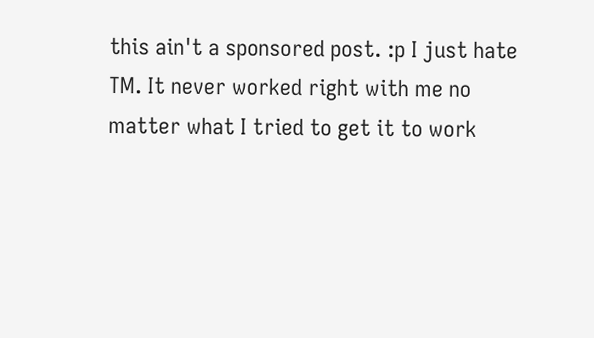this ain't a sponsored post. :p I just hate TM. It never worked right with me no matter what I tried to get it to work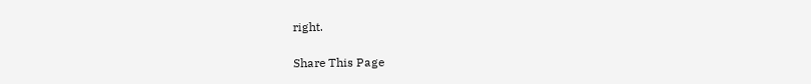right.

Share This Page